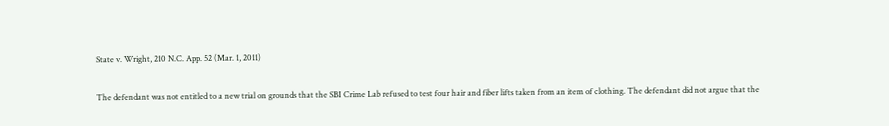State v. Wright, 210 N.C. App. 52 (Mar. 1, 2011)

The defendant was not entitled to a new trial on grounds that the SBI Crime Lab refused to test four hair and fiber lifts taken from an item of clothing. The defendant did not argue that the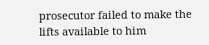prosecutor failed to make the lifts available to him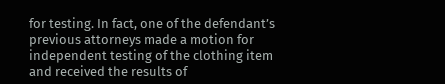for testing. In fact, one of the defendant’s previous attorneys made a motion for independent testing of the clothing item and received the results of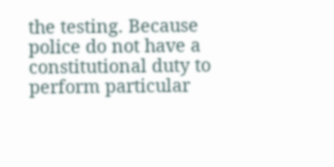the testing. Because police do not have a constitutional duty to perform particular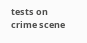tests on crime scene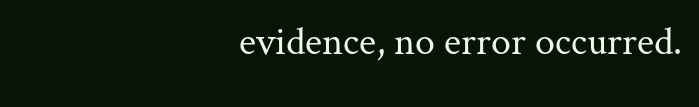evidence, no error occurred.